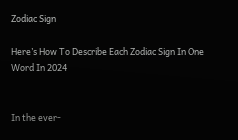Zodiac Sign

Here’s How To Describe Each Zodiac Sign In One Word In 2024


In the ever-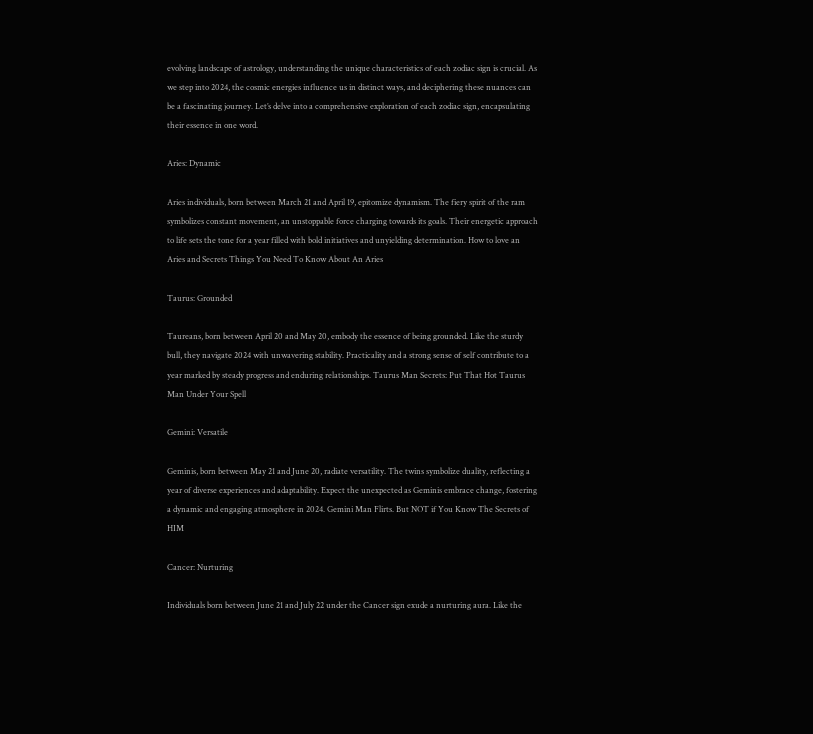evolving landscape of astrology, understanding the unique characteristics of each zodiac sign is crucial. As we step into 2024, the cosmic energies influence us in distinct ways, and deciphering these nuances can be a fascinating journey. Let’s delve into a comprehensive exploration of each zodiac sign, encapsulating their essence in one word.

Aries: Dynamic

Aries individuals, born between March 21 and April 19, epitomize dynamism. The fiery spirit of the ram symbolizes constant movement, an unstoppable force charging towards its goals. Their energetic approach to life sets the tone for a year filled with bold initiatives and unyielding determination. How to love an Aries and Secrets Things You Need To Know About An Aries

Taurus: Grounded

Taureans, born between April 20 and May 20, embody the essence of being grounded. Like the sturdy bull, they navigate 2024 with unwavering stability. Practicality and a strong sense of self contribute to a year marked by steady progress and enduring relationships. Taurus Man Secrets: Put That Hot Taurus Man Under Your Spell

Gemini: Versatile

Geminis, born between May 21 and June 20, radiate versatility. The twins symbolize duality, reflecting a year of diverse experiences and adaptability. Expect the unexpected as Geminis embrace change, fostering a dynamic and engaging atmosphere in 2024. Gemini Man Flirts. But NOT if You Know The Secrets of HIM

Cancer: Nurturing

Individuals born between June 21 and July 22 under the Cancer sign exude a nurturing aura. Like the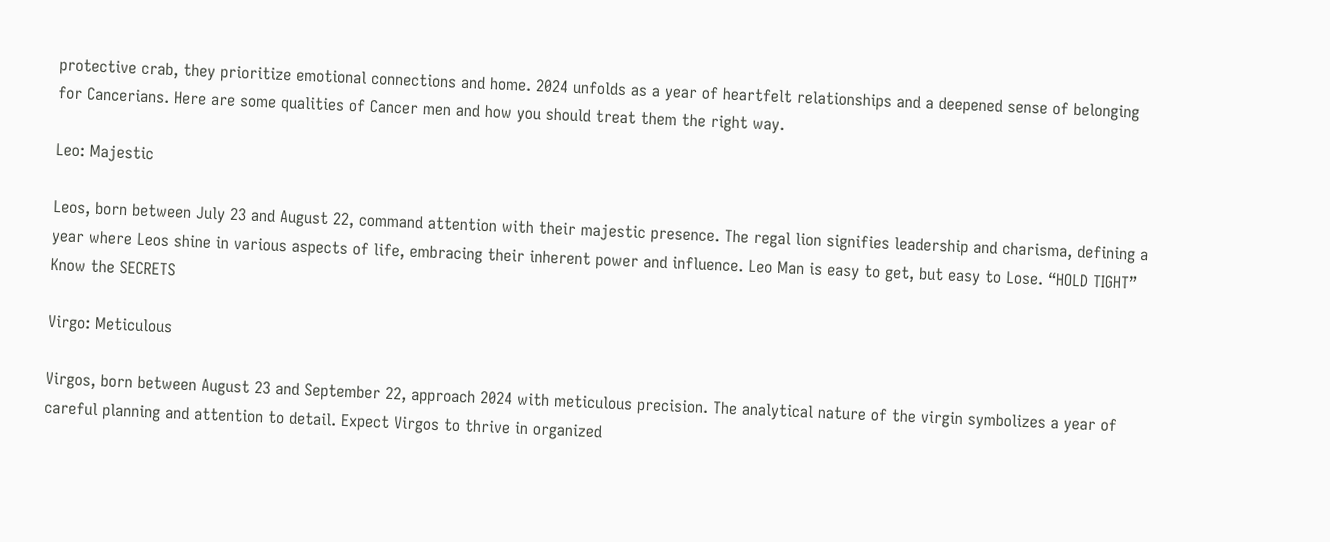protective crab, they prioritize emotional connections and home. 2024 unfolds as a year of heartfelt relationships and a deepened sense of belonging for Cancerians. Here are some qualities of Cancer men and how you should treat them the right way.

Leo: Majestic

Leos, born between July 23 and August 22, command attention with their majestic presence. The regal lion signifies leadership and charisma, defining a year where Leos shine in various aspects of life, embracing their inherent power and influence. Leo Man is easy to get, but easy to Lose. “HOLD TIGHT” Know the SECRETS

Virgo: Meticulous

Virgos, born between August 23 and September 22, approach 2024 with meticulous precision. The analytical nature of the virgin symbolizes a year of careful planning and attention to detail. Expect Virgos to thrive in organized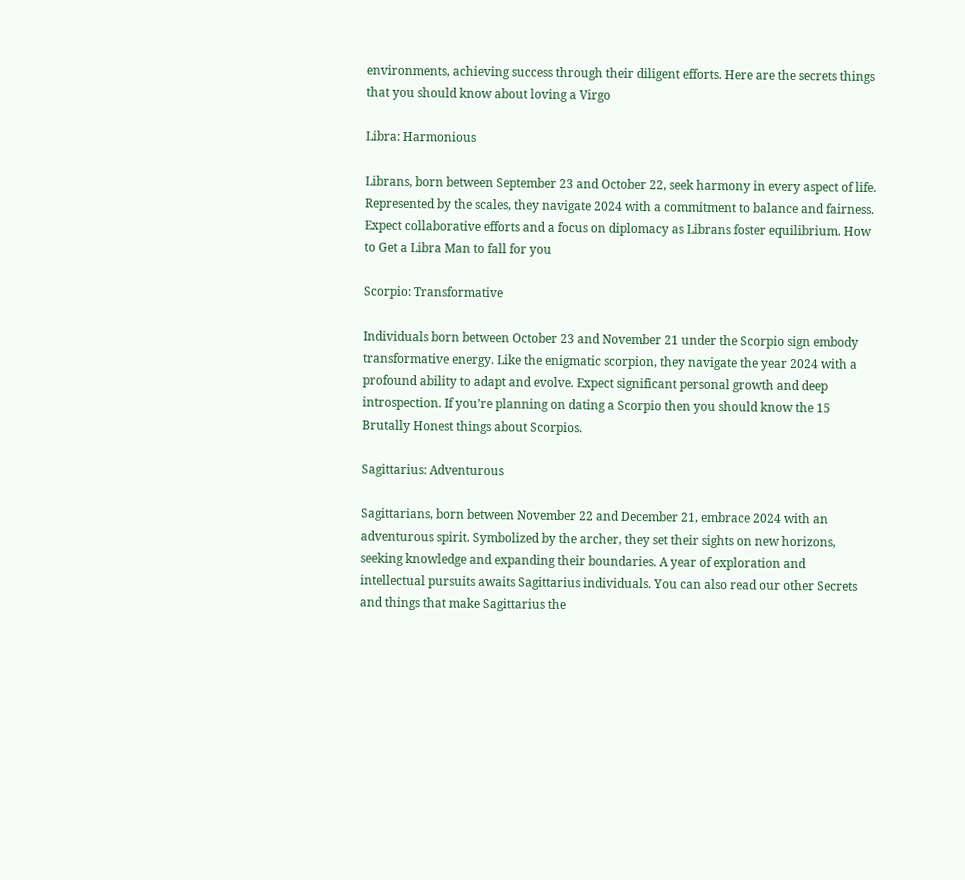environments, achieving success through their diligent efforts. Here are the secrets things that you should know about loving a Virgo

Libra: Harmonious

Librans, born between September 23 and October 22, seek harmony in every aspect of life. Represented by the scales, they navigate 2024 with a commitment to balance and fairness. Expect collaborative efforts and a focus on diplomacy as Librans foster equilibrium. How to Get a Libra Man to fall for you

Scorpio: Transformative

Individuals born between October 23 and November 21 under the Scorpio sign embody transformative energy. Like the enigmatic scorpion, they navigate the year 2024 with a profound ability to adapt and evolve. Expect significant personal growth and deep introspection. If you’re planning on dating a Scorpio then you should know the 15 Brutally Honest things about Scorpios.

Sagittarius: Adventurous

Sagittarians, born between November 22 and December 21, embrace 2024 with an adventurous spirit. Symbolized by the archer, they set their sights on new horizons, seeking knowledge and expanding their boundaries. A year of exploration and intellectual pursuits awaits Sagittarius individuals. You can also read our other Secrets and things that make Sagittarius the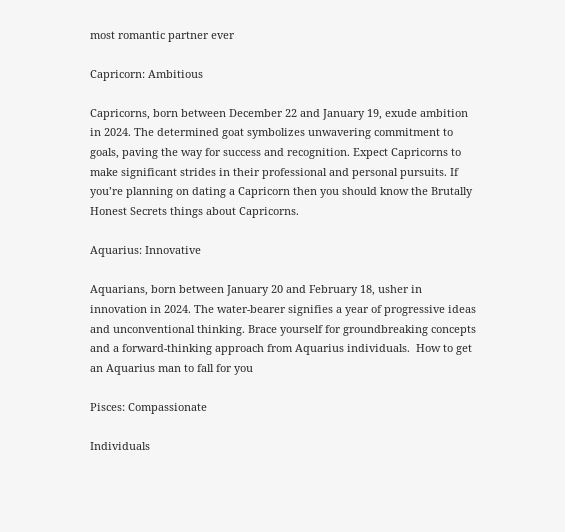most romantic partner ever

Capricorn: Ambitious

Capricorns, born between December 22 and January 19, exude ambition in 2024. The determined goat symbolizes unwavering commitment to goals, paving the way for success and recognition. Expect Capricorns to make significant strides in their professional and personal pursuits. If you’re planning on dating a Capricorn then you should know the Brutally Honest Secrets things about Capricorns.

Aquarius: Innovative

Aquarians, born between January 20 and February 18, usher in innovation in 2024. The water-bearer signifies a year of progressive ideas and unconventional thinking. Brace yourself for groundbreaking concepts and a forward-thinking approach from Aquarius individuals.  How to get an Aquarius man to fall for you

Pisces: Compassionate

Individuals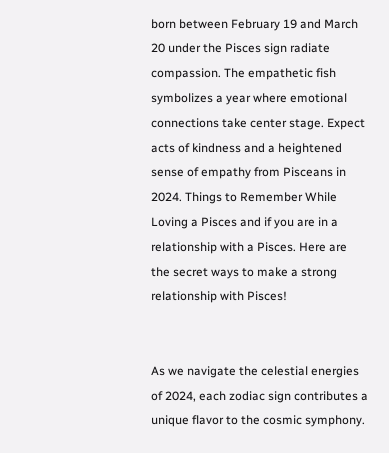born between February 19 and March 20 under the Pisces sign radiate compassion. The empathetic fish symbolizes a year where emotional connections take center stage. Expect acts of kindness and a heightened sense of empathy from Pisceans in 2024. Things to Remember While Loving a Pisces and if you are in a relationship with a Pisces. Here are the secret ways to make a strong relationship with Pisces!


As we navigate the celestial energies of 2024, each zodiac sign contributes a unique flavor to the cosmic symphony.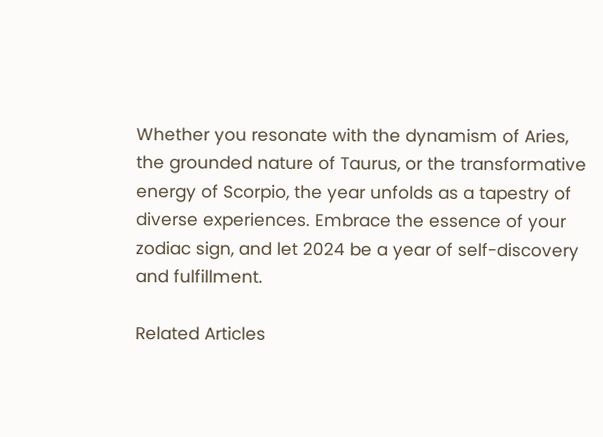Whether you resonate with the dynamism of Aries, the grounded nature of Taurus, or the transformative energy of Scorpio, the year unfolds as a tapestry of diverse experiences. Embrace the essence of your zodiac sign, and let 2024 be a year of self-discovery and fulfillment.

Related Articles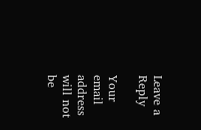Leave a Reply

Your email address will not be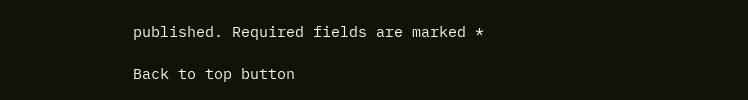published. Required fields are marked *

Back to top button